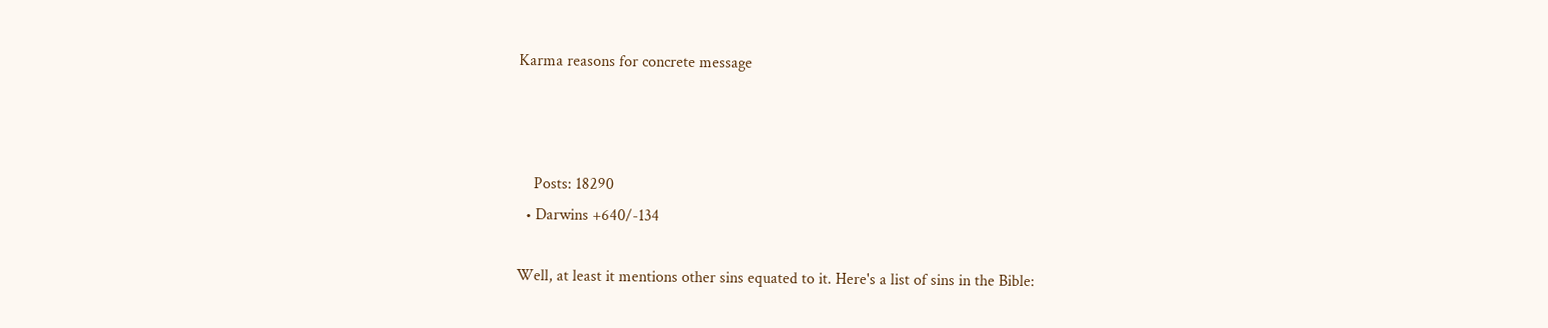Karma reasons for concrete message



    Posts: 18290
  • Darwins +640/-134

Well, at least it mentions other sins equated to it. Here's a list of sins in the Bible: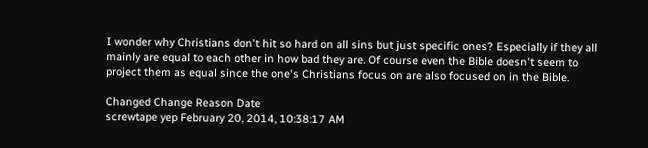I wonder why Christians don't hit so hard on all sins but just specific ones? Especially if they all mainly are equal to each other in how bad they are. Of course even the Bible doesn't seem to project them as equal since the one's Christians focus on are also focused on in the Bible.

Changed Change Reason Date
screwtape yep February 20, 2014, 10:38:17 AM